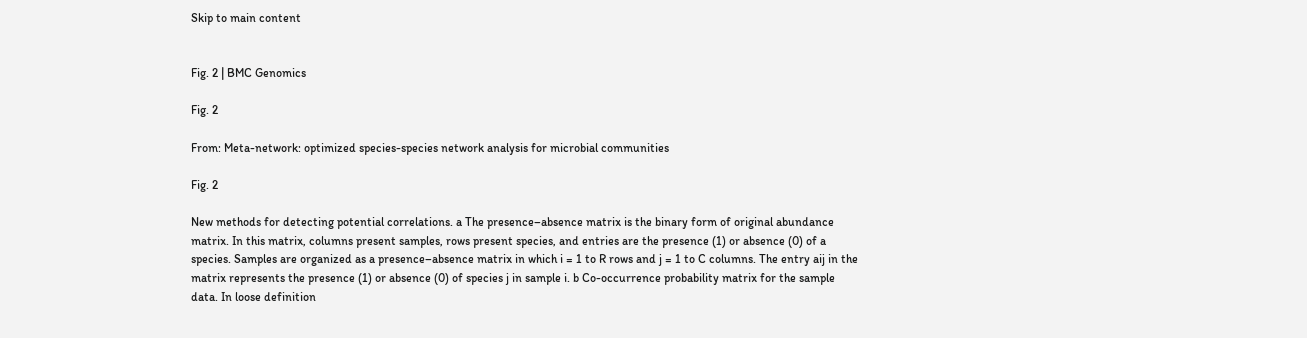Skip to main content


Fig. 2 | BMC Genomics

Fig. 2

From: Meta-network: optimized species-species network analysis for microbial communities

Fig. 2

New methods for detecting potential correlations. a The presence–absence matrix is the binary form of original abundance matrix. In this matrix, columns present samples, rows present species, and entries are the presence (1) or absence (0) of a species. Samples are organized as a presence–absence matrix in which i = 1 to R rows and j = 1 to C columns. The entry aij in the matrix represents the presence (1) or absence (0) of species j in sample i. b Co-occurrence probability matrix for the sample data. In loose definition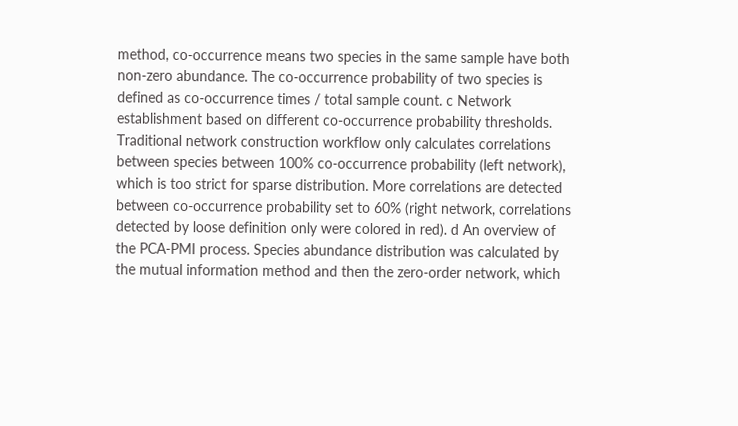method, co-occurrence means two species in the same sample have both non-zero abundance. The co-occurrence probability of two species is defined as co-occurrence times / total sample count. c Network establishment based on different co-occurrence probability thresholds. Traditional network construction workflow only calculates correlations between species between 100% co-occurrence probability (left network), which is too strict for sparse distribution. More correlations are detected between co-occurrence probability set to 60% (right network, correlations detected by loose definition only were colored in red). d An overview of the PCA-PMI process. Species abundance distribution was calculated by the mutual information method and then the zero-order network, which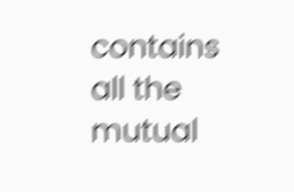contains all the mutual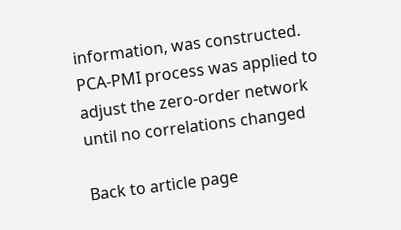information, was constructed. PCA-PMI process was applied to adjust the zero-order network until no correlations changed

Back to article page